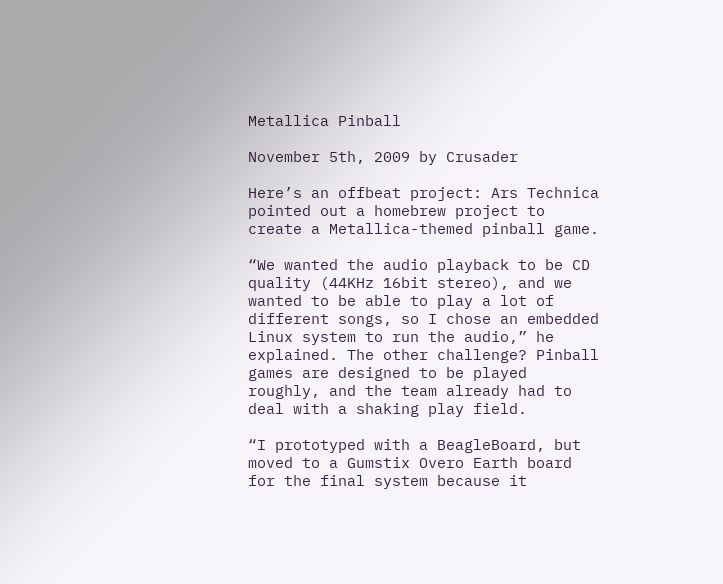Metallica Pinball

November 5th, 2009 by Crusader

Here’s an offbeat project: Ars Technica pointed out a homebrew project to create a Metallica-themed pinball game.

“We wanted the audio playback to be CD quality (44KHz 16bit stereo), and we wanted to be able to play a lot of different songs, so I chose an embedded Linux system to run the audio,” he explained. The other challenge? Pinball games are designed to be played roughly, and the team already had to deal with a shaking play field.

“I prototyped with a BeagleBoard, but moved to a Gumstix Overo Earth board for the final system because it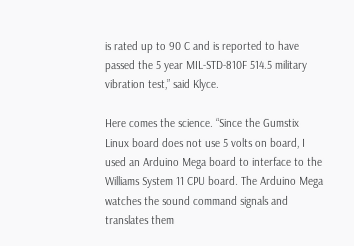is rated up to 90 C and is reported to have passed the 5 year MIL-STD-810F 514.5 military vibration test,” said Klyce.

Here comes the science. “Since the Gumstix Linux board does not use 5 volts on board, I used an Arduino Mega board to interface to the Williams System 11 CPU board. The Arduino Mega watches the sound command signals and translates them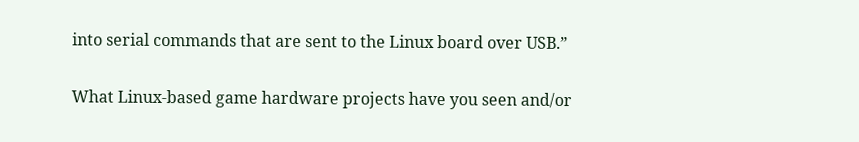into serial commands that are sent to the Linux board over USB.”

What Linux-based game hardware projects have you seen and/or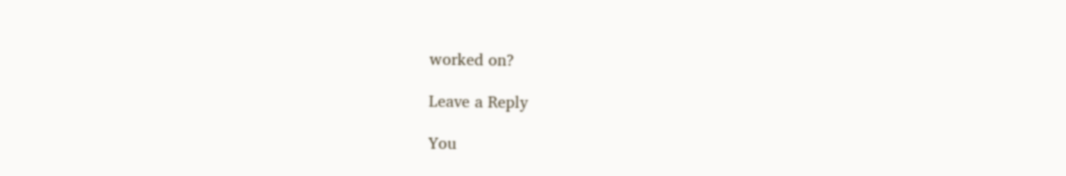worked on?

Leave a Reply

You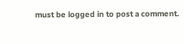must be logged in to post a comment.